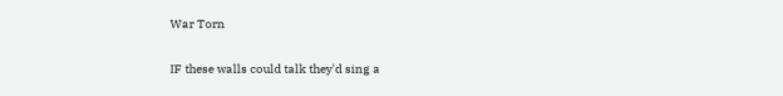War Torn

IF these walls could talk they'd sing a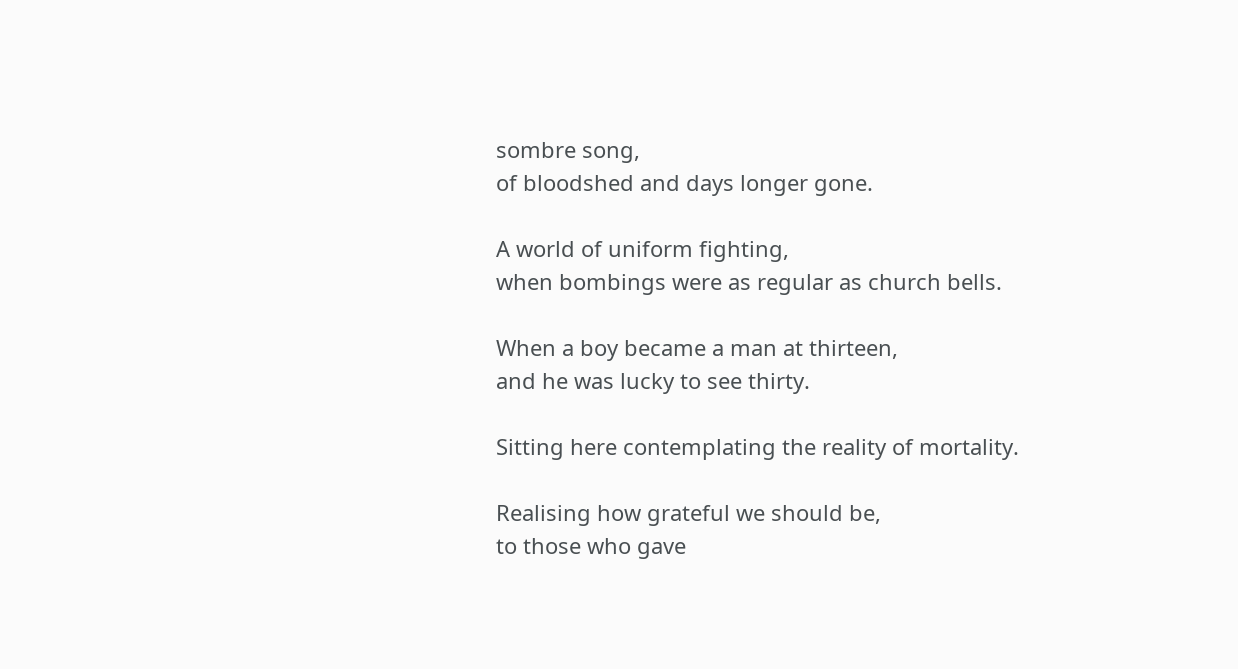sombre song,
of bloodshed and days longer gone.

A world of uniform fighting,
when bombings were as regular as church bells.

When a boy became a man at thirteen,
and he was lucky to see thirty.

Sitting here contemplating the reality of mortality.

Realising how grateful we should be,
to those who gave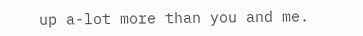up a-lot more than you and me.